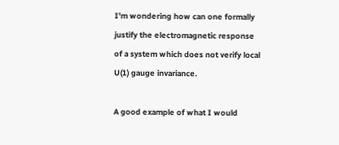I'm wondering how can one formally justify the electromagnetic response of a system which does not verify local U(1) gauge invariance.

A good example of what I would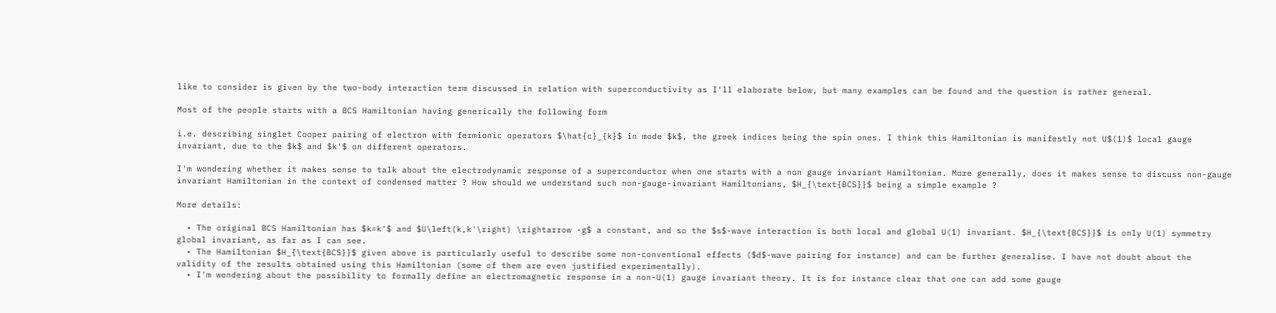like to consider is given by the two-body interaction term discussed in relation with superconductivity as I'll elaborate below, but many examples can be found and the question is rather general.

Most of the people starts with a BCS Hamiltonian having generically the following form

i.e. describing singlet Cooper pairing of electron with fermionic operators $\hat{c}_{k}$ in mode $k$, the greek indices being the spin ones. I think this Hamiltonian is manifestly not U$(1)$ local gauge invariant, due to the $k$ and $k'$ on different operators.

I'm wondering whether it makes sense to talk about the electrodynamic response of a superconductor when one starts with a non gauge invariant Hamiltonian. More generally, does it makes sense to discuss non-gauge invariant Hamiltonian in the context of condensed matter ? How should we understand such non-gauge-invariant Hamiltonians, $H_{\text{BCS}}$ being a simple example ?

More details:

  • The original BCS Hamiltonian has $k=k'$ and $U\left(k,k'\right) \rightarrow -g$ a constant, and so the $s$-wave interaction is both local and global U(1) invariant. $H_{\text{BCS}}$ is only U(1) symmetry global invariant, as far as I can see.
  • The Hamiltonian $H_{\text{BCS}}$ given above is particularly useful to describe some non-conventional effects ($d$-wave pairing for instance) and can be further generalise. I have not doubt about the validity of the results obtained using this Hamiltonian (some of them are even justified experimentally).
  • I'm wondering about the possibility to formally define an electromagnetic response in a non-U(1) gauge invariant theory. It is for instance clear that one can add some gauge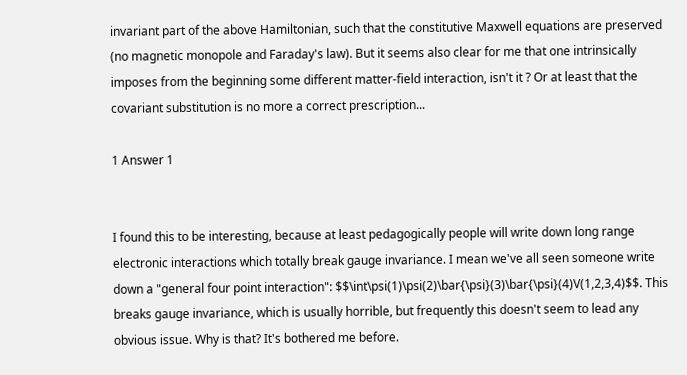invariant part of the above Hamiltonian, such that the constitutive Maxwell equations are preserved (no magnetic monopole and Faraday's law). But it seems also clear for me that one intrinsically imposes from the beginning some different matter-field interaction, isn't it ? Or at least that the covariant substitution is no more a correct prescription...

1 Answer 1


I found this to be interesting, because at least pedagogically people will write down long range electronic interactions which totally break gauge invariance. I mean we've all seen someone write down a "general four point interaction": $$\int\psi(1)\psi(2)\bar{\psi}(3)\bar{\psi}(4)V(1,2,3,4)$$. This breaks gauge invariance, which is usually horrible, but frequently this doesn't seem to lead any obvious issue. Why is that? It's bothered me before.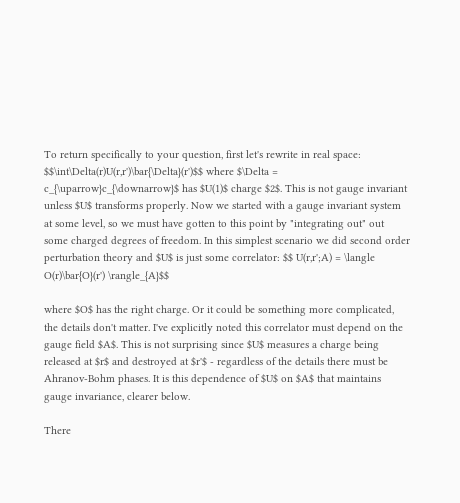To return specifically to your question, first let's rewrite in real space: $$\int\Delta(r)U(r,r')\bar{\Delta}(r')$$ where $\Delta = c_{\uparrow}c_{\downarrow}$ has $U(1)$ charge $2$. This is not gauge invariant unless $U$ transforms properly. Now we started with a gauge invariant system at some level, so we must have gotten to this point by "integrating out" out some charged degrees of freedom. In this simplest scenario we did second order perturbation theory and $U$ is just some correlator: $$ U(r,r';A) = \langle O(r)\bar{O}(r') \rangle_{A}$$

where $O$ has the right charge. Or it could be something more complicated, the details don't matter. I've explicitly noted this correlator must depend on the gauge field $A$. This is not surprising since $U$ measures a charge being released at $r$ and destroyed at $r'$ - regardless of the details there must be Ahranov-Bohm phases. It is this dependence of $U$ on $A$ that maintains gauge invariance, clearer below.

There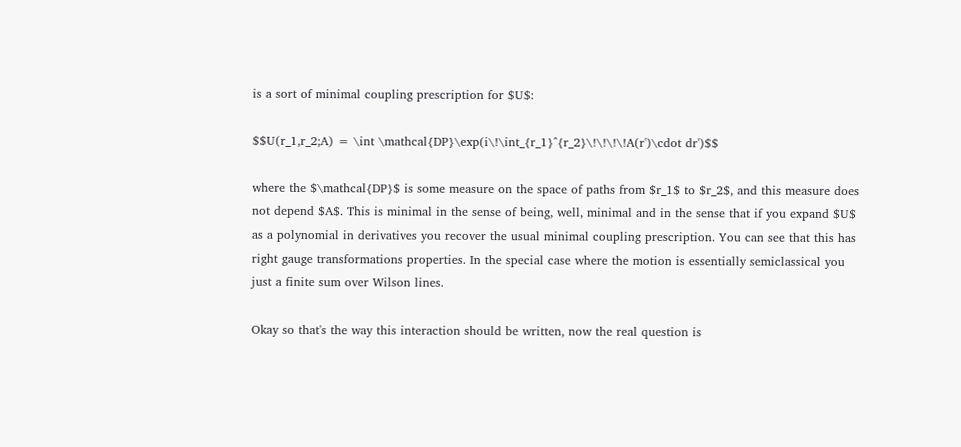is a sort of minimal coupling prescription for $U$:

$$U(r_1,r_2;A) = \int \mathcal{DP}\exp(i\!\int_{r_1}^{r_2}\!\!\!\!A(r')\cdot dr')$$

where the $\mathcal{DP}$ is some measure on the space of paths from $r_1$ to $r_2$, and this measure does not depend $A$. This is minimal in the sense of being, well, minimal and in the sense that if you expand $U$ as a polynomial in derivatives you recover the usual minimal coupling prescription. You can see that this has right gauge transformations properties. In the special case where the motion is essentially semiclassical you just a finite sum over Wilson lines.

Okay so that's the way this interaction should be written, now the real question is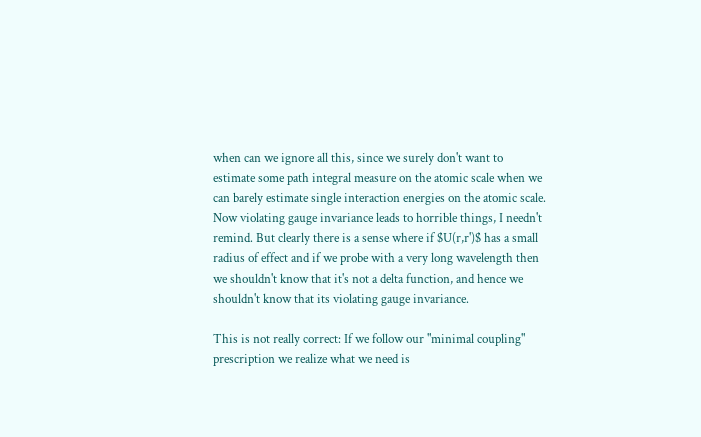when can we ignore all this, since we surely don't want to estimate some path integral measure on the atomic scale when we can barely estimate single interaction energies on the atomic scale. Now violating gauge invariance leads to horrible things, I needn't remind. But clearly there is a sense where if $U(r,r')$ has a small radius of effect and if we probe with a very long wavelength then we shouldn't know that it's not a delta function, and hence we shouldn't know that its violating gauge invariance.

This is not really correct: If we follow our "minimal coupling" prescription we realize what we need is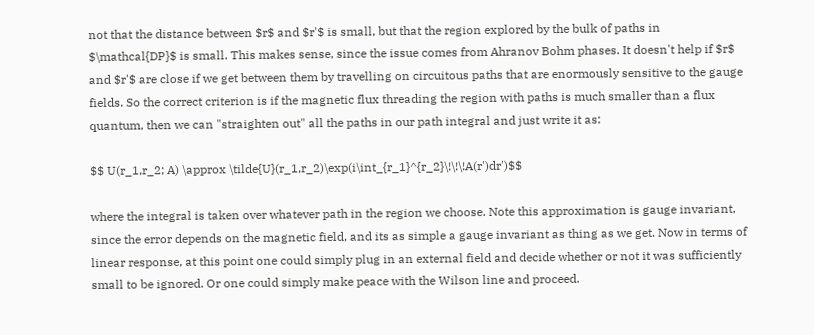not that the distance between $r$ and $r'$ is small, but that the region explored by the bulk of paths in $\mathcal{DP}$ is small. This makes sense, since the issue comes from Ahranov Bohm phases. It doesn't help if $r$ and $r'$ are close if we get between them by travelling on circuitous paths that are enormously sensitive to the gauge fields. So the correct criterion is if the magnetic flux threading the region with paths is much smaller than a flux quantum, then we can "straighten out" all the paths in our path integral and just write it as:

$$ U(r_1,r_2; A) \approx \tilde{U}(r_1,r_2)\exp(i\int_{r_1}^{r_2}\!\!\!A(r')dr')$$

where the integral is taken over whatever path in the region we choose. Note this approximation is gauge invariant, since the error depends on the magnetic field, and its as simple a gauge invariant as thing as we get. Now in terms of linear response, at this point one could simply plug in an external field and decide whether or not it was sufficiently small to be ignored. Or one could simply make peace with the Wilson line and proceed.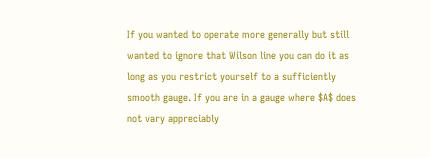If you wanted to operate more generally but still wanted to ignore that Wilson line you can do it as long as you restrict yourself to a sufficiently smooth gauge. If you are in a gauge where $A$ does not vary appreciably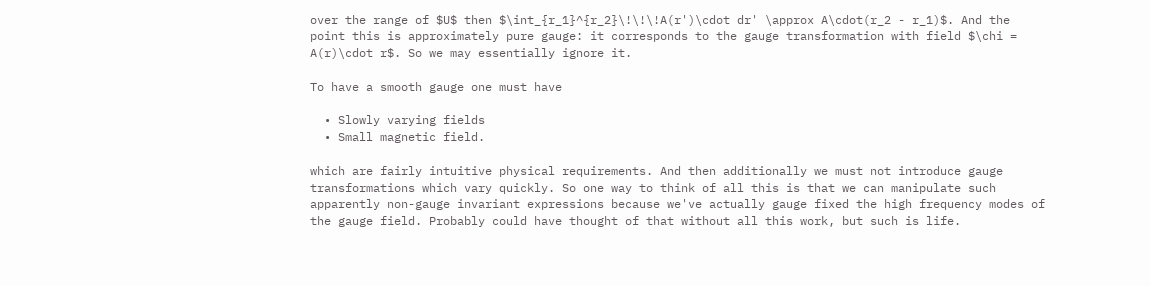over the range of $U$ then $\int_{r_1}^{r_2}\!\!\!A(r')\cdot dr' \approx A\cdot(r_2 - r_1)$. And the point this is approximately pure gauge: it corresponds to the gauge transformation with field $\chi = A(r)\cdot r$. So we may essentially ignore it.

To have a smooth gauge one must have

  • Slowly varying fields
  • Small magnetic field.

which are fairly intuitive physical requirements. And then additionally we must not introduce gauge transformations which vary quickly. So one way to think of all this is that we can manipulate such apparently non-gauge invariant expressions because we've actually gauge fixed the high frequency modes of the gauge field. Probably could have thought of that without all this work, but such is life.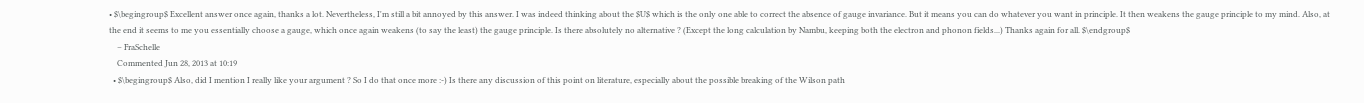• $\begingroup$ Excellent answer once again, thanks a lot. Nevertheless, I'm still a bit annoyed by this answer. I was indeed thinking about the $U$ which is the only one able to correct the absence of gauge invariance. But it means you can do whatever you want in principle. It then weakens the gauge principle to my mind. Also, at the end it seems to me you essentially choose a gauge, which once again weakens (to say the least) the gauge principle. Is there absolutely no alternative ? (Except the long calculation by Nambu, keeping both the electron and phonon fields...) Thanks again for all. $\endgroup$
    – FraSchelle
    Commented Jun 28, 2013 at 10:19
  • $\begingroup$ Also, did I mention I really like your argument ? So I do that once more :-) Is there any discussion of this point on literature, especially about the possible breaking of the Wilson path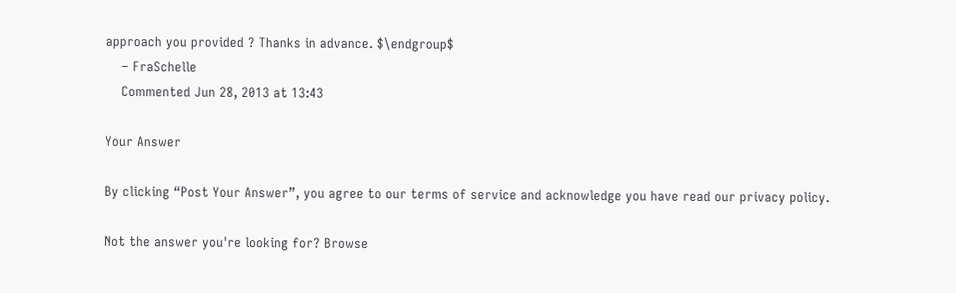approach you provided ? Thanks in advance. $\endgroup$
    – FraSchelle
    Commented Jun 28, 2013 at 13:43

Your Answer

By clicking “Post Your Answer”, you agree to our terms of service and acknowledge you have read our privacy policy.

Not the answer you're looking for? Browse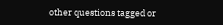other questions tagged or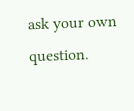ask your own question.